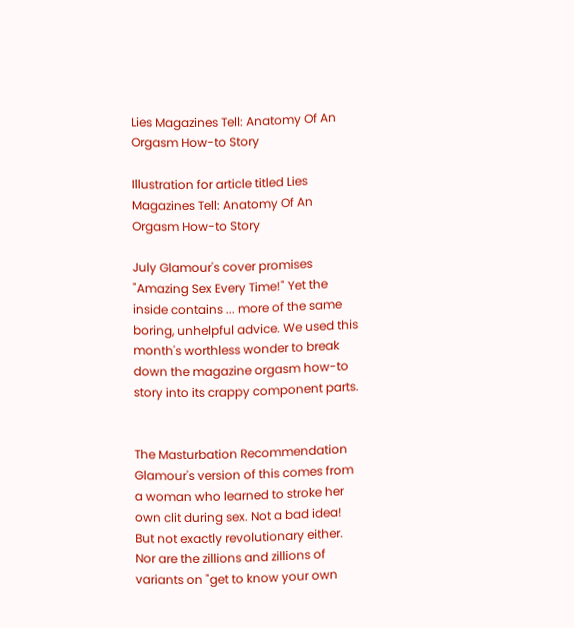Lies Magazines Tell: Anatomy Of An Orgasm How-to Story

Illustration for article titled Lies Magazines Tell: Anatomy Of An Orgasm How-to Story

July Glamour's cover promises "Amazing Sex Every Time!" Yet the inside contains ... more of the same boring, unhelpful advice. We used this month's worthless wonder to break down the magazine orgasm how-to story into its crappy component parts.


The Masturbation Recommendation
Glamour's version of this comes from a woman who learned to stroke her own clit during sex. Not a bad idea! But not exactly revolutionary either. Nor are the zillions and zillions of variants on "get to know your own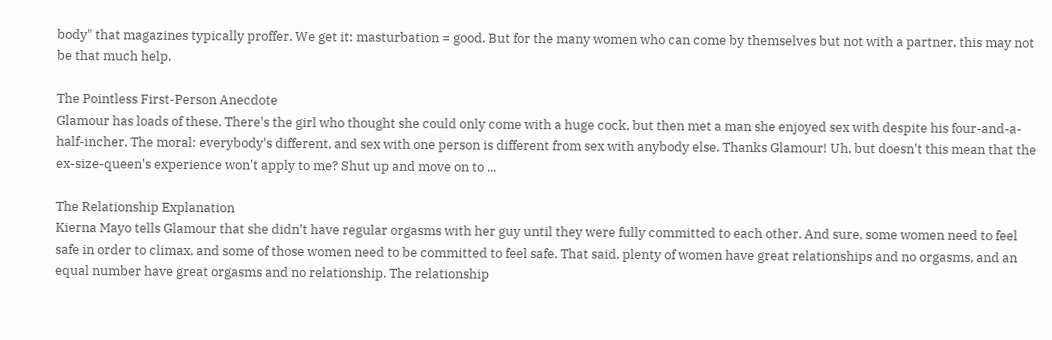body" that magazines typically proffer. We get it: masturbation = good. But for the many women who can come by themselves but not with a partner, this may not be that much help.

The Pointless First-Person Anecdote
Glamour has loads of these. There's the girl who thought she could only come with a huge cock, but then met a man she enjoyed sex with despite his four-and-a-half-incher. The moral: everybody's different, and sex with one person is different from sex with anybody else. Thanks Glamour! Uh, but doesn't this mean that the ex-size-queen's experience won't apply to me? Shut up and move on to ...

The Relationship Explanation
Kierna Mayo tells Glamour that she didn't have regular orgasms with her guy until they were fully committed to each other. And sure, some women need to feel safe in order to climax, and some of those women need to be committed to feel safe. That said, plenty of women have great relationships and no orgasms, and an equal number have great orgasms and no relationship. The relationship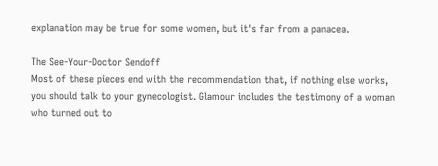explanation may be true for some women, but it's far from a panacea.

The See-Your-Doctor Sendoff
Most of these pieces end with the recommendation that, if nothing else works, you should talk to your gynecologist. Glamour includes the testimony of a woman who turned out to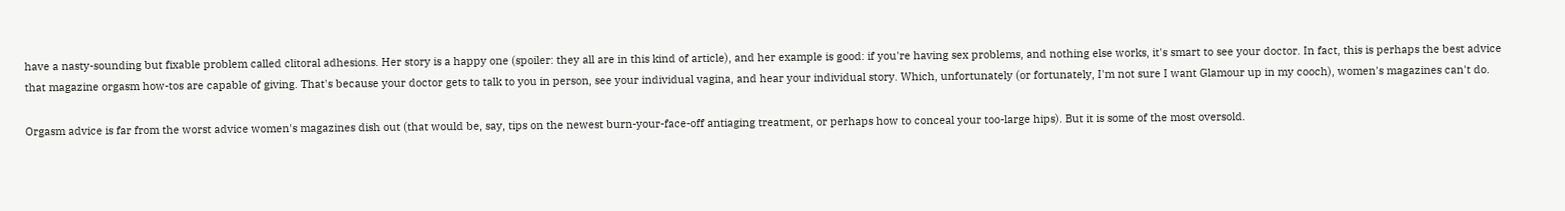have a nasty-sounding but fixable problem called clitoral adhesions. Her story is a happy one (spoiler: they all are in this kind of article), and her example is good: if you're having sex problems, and nothing else works, it's smart to see your doctor. In fact, this is perhaps the best advice that magazine orgasm how-tos are capable of giving. That's because your doctor gets to talk to you in person, see your individual vagina, and hear your individual story. Which, unfortunately (or fortunately, I'm not sure I want Glamour up in my cooch), women's magazines can't do.

Orgasm advice is far from the worst advice women's magazines dish out (that would be, say, tips on the newest burn-your-face-off antiaging treatment, or perhaps how to conceal your too-large hips). But it is some of the most oversold.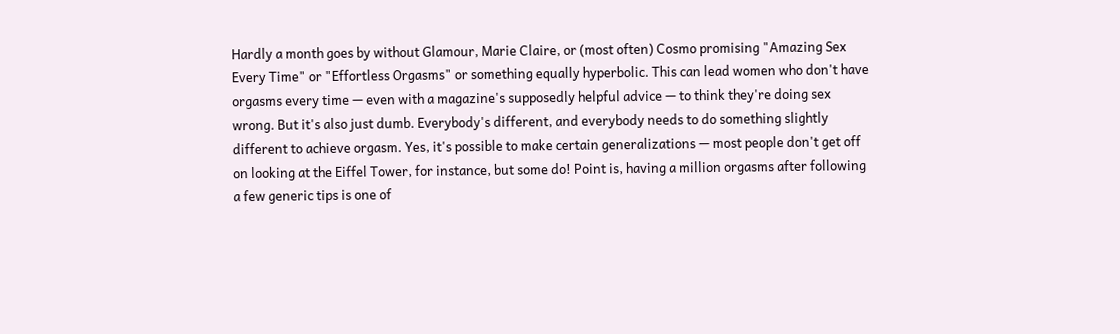Hardly a month goes by without Glamour, Marie Claire, or (most often) Cosmo promising "Amazing Sex Every Time" or "Effortless Orgasms" or something equally hyperbolic. This can lead women who don't have orgasms every time — even with a magazine's supposedly helpful advice — to think they're doing sex wrong. But it's also just dumb. Everybody's different, and everybody needs to do something slightly different to achieve orgasm. Yes, it's possible to make certain generalizations — most people don't get off on looking at the Eiffel Tower, for instance, but some do! Point is, having a million orgasms after following a few generic tips is one of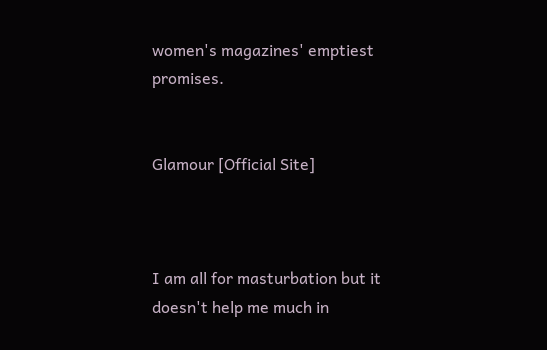women's magazines' emptiest promises.


Glamour [Official Site]



I am all for masturbation but it doesn't help me much in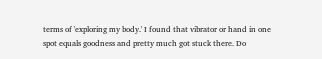terms of 'exploring my body.' I found that vibrator or hand in one spot equals goodness and pretty much got stuck there. Do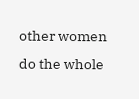other women do the whole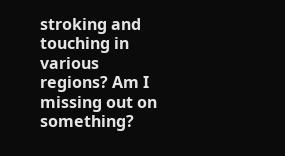stroking and touching in various regions? Am I missing out on something?